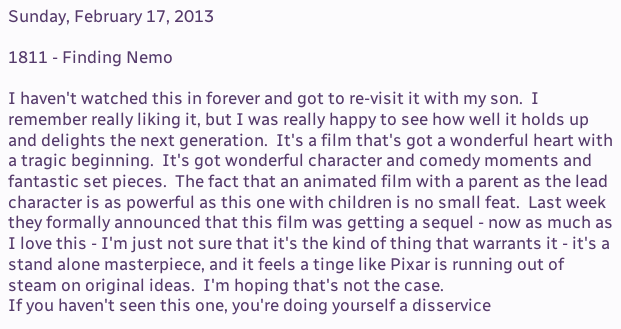Sunday, February 17, 2013

1811 - Finding Nemo

I haven't watched this in forever and got to re-visit it with my son.  I remember really liking it, but I was really happy to see how well it holds up and delights the next generation.  It's a film that's got a wonderful heart with a tragic beginning.  It's got wonderful character and comedy moments and fantastic set pieces.  The fact that an animated film with a parent as the lead character is as powerful as this one with children is no small feat.  Last week they formally announced that this film was getting a sequel - now as much as I love this - I'm just not sure that it's the kind of thing that warrants it - it's a stand alone masterpiece, and it feels a tinge like Pixar is running out of steam on original ideas.  I'm hoping that's not the case.
If you haven't seen this one, you're doing yourself a disservice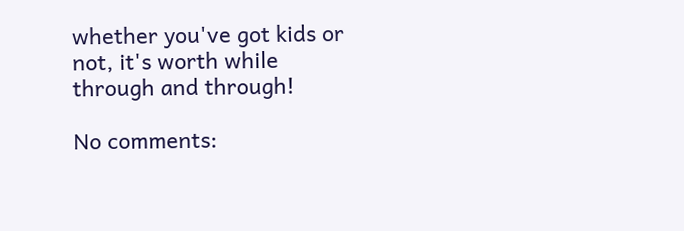whether you've got kids or not, it's worth while through and through!

No comments: